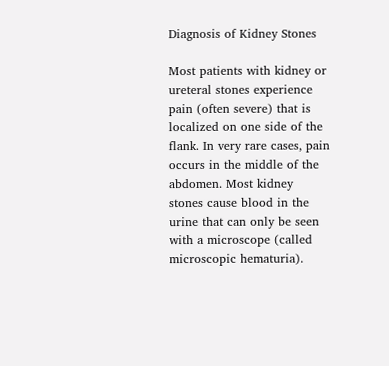Diagnosis of Kidney Stones

Most patients with kidney or ureteral stones experience pain (often severe) that is localized on one side of the flank. In very rare cases, pain occurs in the middle of the abdomen. Most kidney stones cause blood in the urine that can only be seen with a microscope (called microscopic hematuria).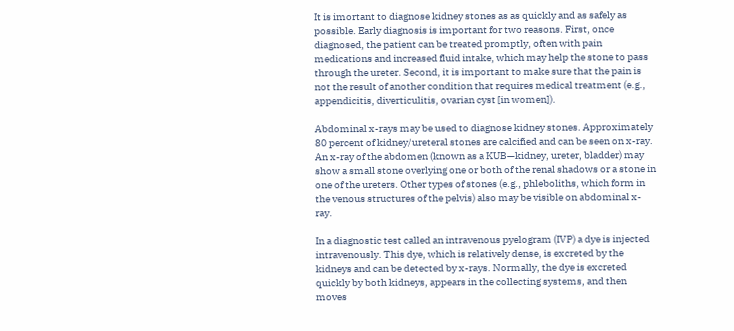It is imortant to diagnose kidney stones as as quickly and as safely as possible. Early diagnosis is important for two reasons. First, once diagnosed, the patient can be treated promptly, often with pain medications and increased fluid intake, which may help the stone to pass through the ureter. Second, it is important to make sure that the pain is not the result of another condition that requires medical treatment (e.g., appendicitis, diverticulitis, ovarian cyst [in women]).

Abdominal x-rays may be used to diagnose kidney stones. Approximately 80 percent of kidney/ureteral stones are calcified and can be seen on x-ray. An x-ray of the abdomen (known as a KUB—kidney, ureter, bladder) may show a small stone overlying one or both of the renal shadows or a stone in one of the ureters. Other types of stones (e.g., phleboliths, which form in the venous structures of the pelvis) also may be visible on abdominal x-ray.

In a diagnostic test called an intravenous pyelogram (IVP) a dye is injected intravenously. This dye, which is relatively dense, is excreted by the kidneys and can be detected by x-rays. Normally, the dye is excreted quickly by both kidneys, appears in the collecting systems, and then moves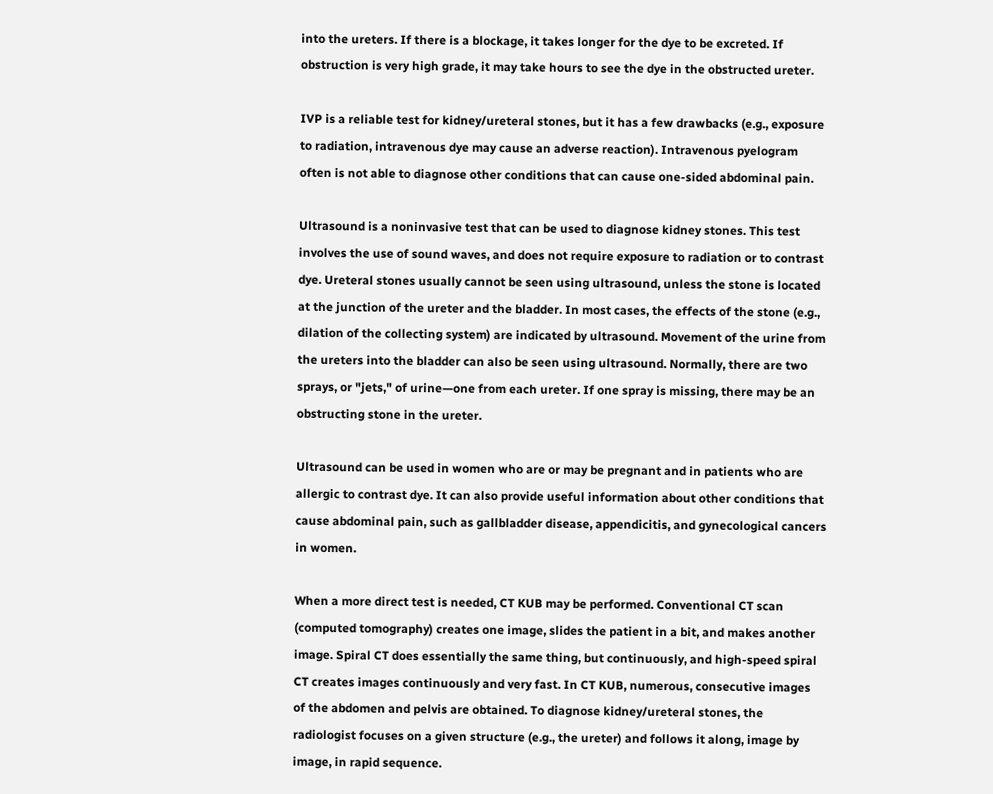into the ureters. If there is a blockage, it takes longer for the dye to be excreted. If obstruction is very high grade, it may take hours to see the dye in the obstructed ureter.

IVP is a reliable test for kidney/ureteral stones, but it has a few drawbacks (e.g., exposure to radiation, intravenous dye may cause an adverse reaction). Intravenous pyelogram often is not able to diagnose other conditions that can cause one-sided abdominal pain.

Ultrasound is a noninvasive test that can be used to diagnose kidney stones. This test involves the use of sound waves, and does not require exposure to radiation or to contrast dye. Ureteral stones usually cannot be seen using ultrasound, unless the stone is located at the junction of the ureter and the bladder. In most cases, the effects of the stone (e.g., dilation of the collecting system) are indicated by ultrasound. Movement of the urine from the ureters into the bladder can also be seen using ultrasound. Normally, there are two sprays, or "jets," of urine—one from each ureter. If one spray is missing, there may be an obstructing stone in the ureter.

Ultrasound can be used in women who are or may be pregnant and in patients who are allergic to contrast dye. It can also provide useful information about other conditions that cause abdominal pain, such as gallbladder disease, appendicitis, and gynecological cancers in women.

When a more direct test is needed, CT KUB may be performed. Conventional CT scan (computed tomography) creates one image, slides the patient in a bit, and makes another image. Spiral CT does essentially the same thing, but continuously, and high-speed spiral CT creates images continuously and very fast. In CT KUB, numerous, consecutive images of the abdomen and pelvis are obtained. To diagnose kidney/ureteral stones, the radiologist focuses on a given structure (e.g., the ureter) and follows it along, image by image, in rapid sequence.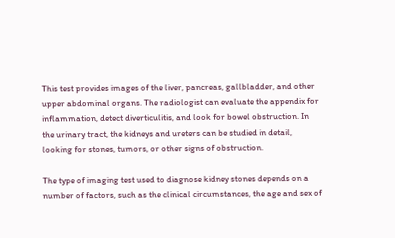This test provides images of the liver, pancreas, gallbladder, and other upper abdominal organs. The radiologist can evaluate the appendix for inflammation, detect diverticulitis, and look for bowel obstruction. In the urinary tract, the kidneys and ureters can be studied in detail, looking for stones, tumors, or other signs of obstruction.

The type of imaging test used to diagnose kidney stones depends on a number of factors, such as the clinical circumstances, the age and sex of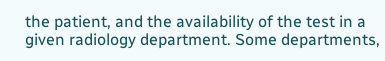the patient, and the availability of the test in a given radiology department. Some departments,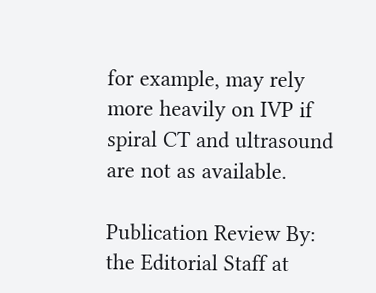for example, may rely more heavily on IVP if spiral CT and ultrasound are not as available.

Publication Review By: the Editorial Staff at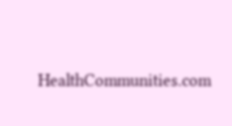HealthCommunities.com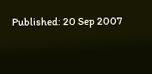Published: 20 Sep 2007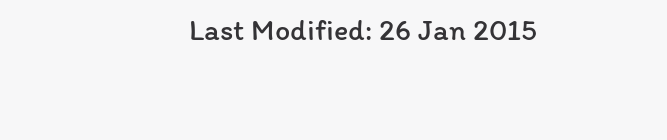Last Modified: 26 Jan 2015